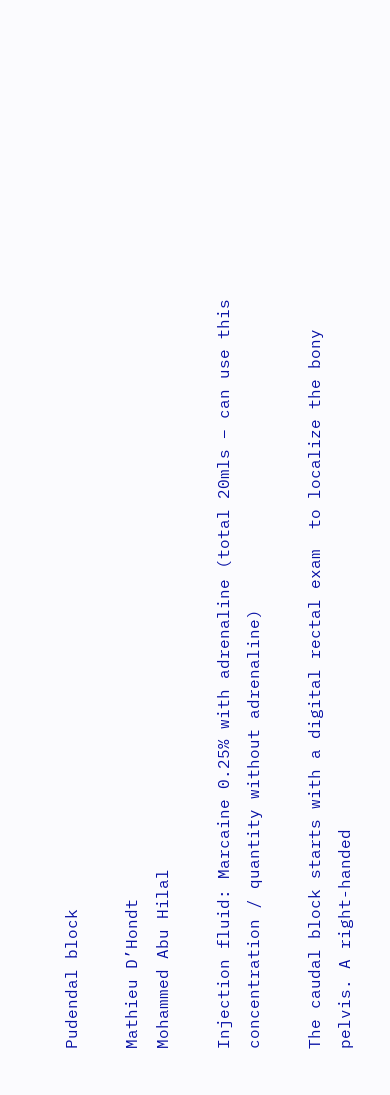Pudendal block

Mathieu D’Hondt
Mohammed Abu Hilal

Injection fluid: Marcaine 0.25% with adrenaline (total 20mls – can use this concentration / quantity without adrenaline)

The caudal block starts with a digital rectal exam  to localize the bony pelvis. A right-handed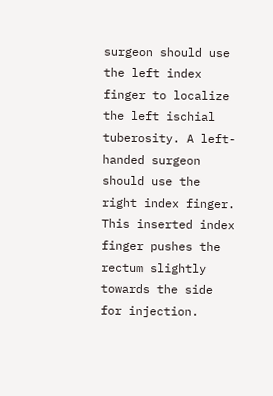surgeon should use the left index finger to localize the left ischial tuberosity. A left-handed surgeon should use the right index finger.  This inserted index finger pushes the rectum slightly towards the side for injection.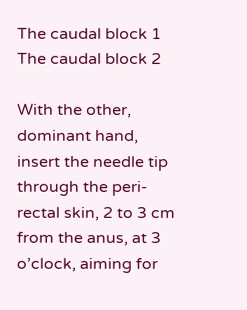The caudal block 1
The caudal block 2

With the other, dominant hand, insert the needle tip through the peri-rectal skin, 2 to 3 cm from the anus, at 3 o’clock, aiming for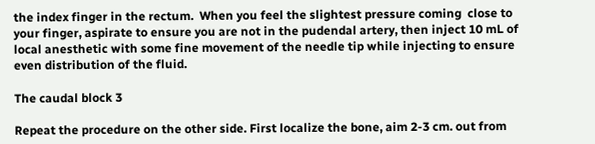the index finger in the rectum.  When you feel the slightest pressure coming  close to your finger, aspirate to ensure you are not in the pudendal artery, then inject 10 mL of local anesthetic with some fine movement of the needle tip while injecting to ensure even distribution of the fluid.

The caudal block 3

Repeat the procedure on the other side. First localize the bone, aim 2-3 cm. out from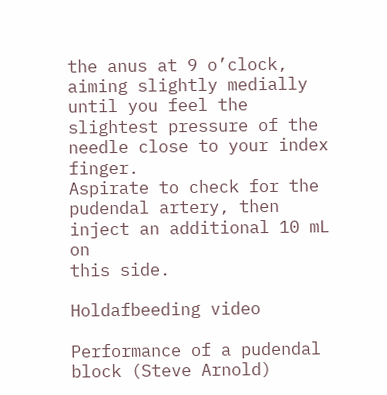the anus at 9 o’clock, aiming slightly medially until you feel the slightest pressure of the needle close to your index finger.
Aspirate to check for the pudendal artery, then inject an additional 10 mL on
this side.

Holdafbeeding video

Performance of a pudendal block (Steve Arnold)